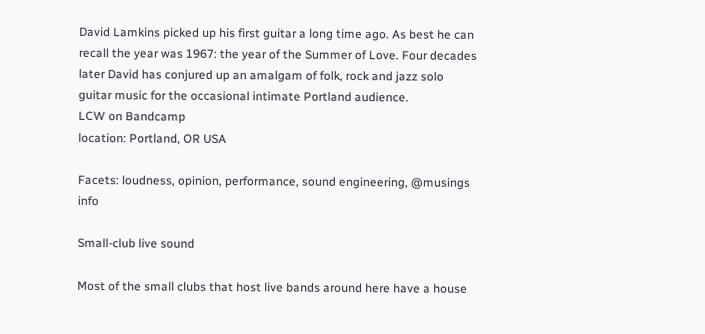David Lamkins picked up his first guitar a long time ago. As best he can recall the year was 1967: the year of the Summer of Love. Four decades later David has conjured up an amalgam of folk, rock and jazz solo guitar music for the occasional intimate Portland audience.
LCW on Bandcamp
location: Portland, OR USA

Facets: loudness, opinion, performance, sound engineering, @musings info

Small-club live sound

Most of the small clubs that host live bands around here have a house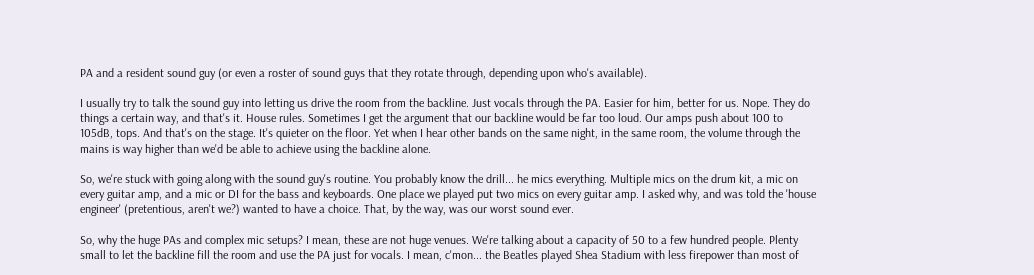PA and a resident sound guy (or even a roster of sound guys that they rotate through, depending upon who's available).

I usually try to talk the sound guy into letting us drive the room from the backline. Just vocals through the PA. Easier for him, better for us. Nope. They do things a certain way, and that's it. House rules. Sometimes I get the argument that our backline would be far too loud. Our amps push about 100 to 105dB, tops. And that's on the stage. It's quieter on the floor. Yet when I hear other bands on the same night, in the same room, the volume through the mains is way higher than we'd be able to achieve using the backline alone.

So, we're stuck with going along with the sound guy's routine. You probably know the drill... he mics everything. Multiple mics on the drum kit, a mic on every guitar amp, and a mic or DI for the bass and keyboards. One place we played put two mics on every guitar amp. I asked why, and was told the 'house engineer' (pretentious, aren't we?) wanted to have a choice. That, by the way, was our worst sound ever.

So, why the huge PAs and complex mic setups? I mean, these are not huge venues. We're talking about a capacity of 50 to a few hundred people. Plenty small to let the backline fill the room and use the PA just for vocals. I mean, c'mon... the Beatles played Shea Stadium with less firepower than most of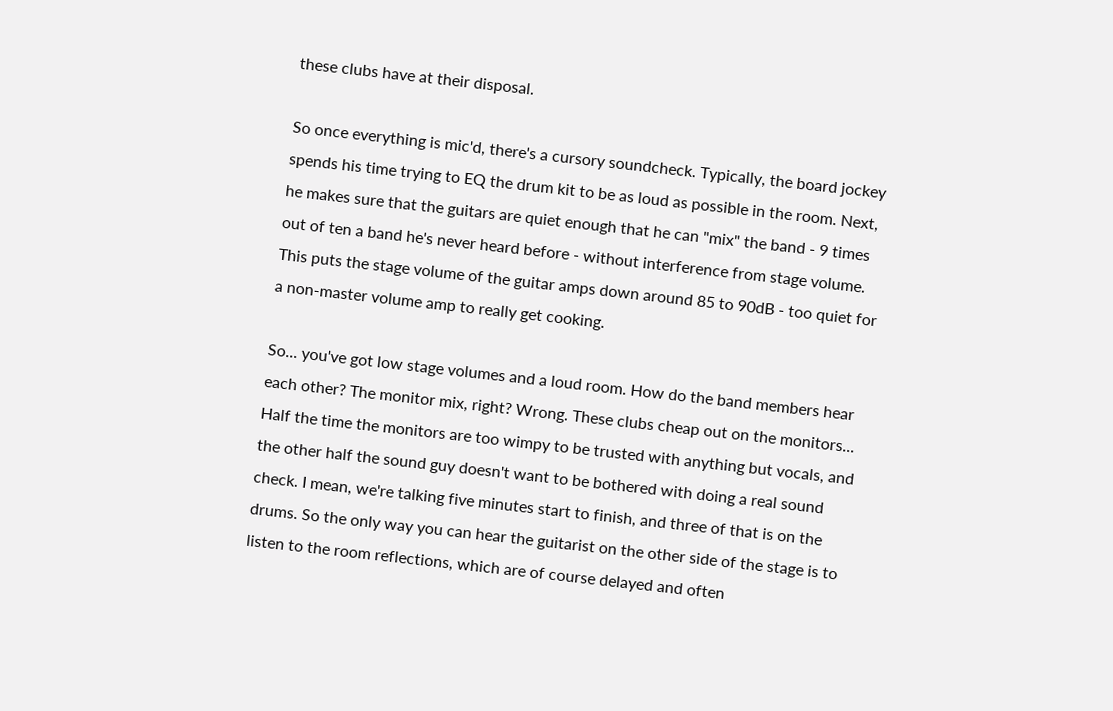these clubs have at their disposal.

So once everything is mic'd, there's a cursory soundcheck. Typically, the board jockey spends his time trying to EQ the drum kit to be as loud as possible in the room. Next, he makes sure that the guitars are quiet enough that he can "mix" the band - 9 times out of ten a band he's never heard before - without interference from stage volume. This puts the stage volume of the guitar amps down around 85 to 90dB - too quiet for a non-master volume amp to really get cooking.

So... you've got low stage volumes and a loud room. How do the band members hear each other? The monitor mix, right? Wrong. These clubs cheap out on the monitors... Half the time the monitors are too wimpy to be trusted with anything but vocals, and the other half the sound guy doesn't want to be bothered with doing a real sound check. I mean, we're talking five minutes start to finish, and three of that is on the drums. So the only way you can hear the guitarist on the other side of the stage is to listen to the room reflections, which are of course delayed and often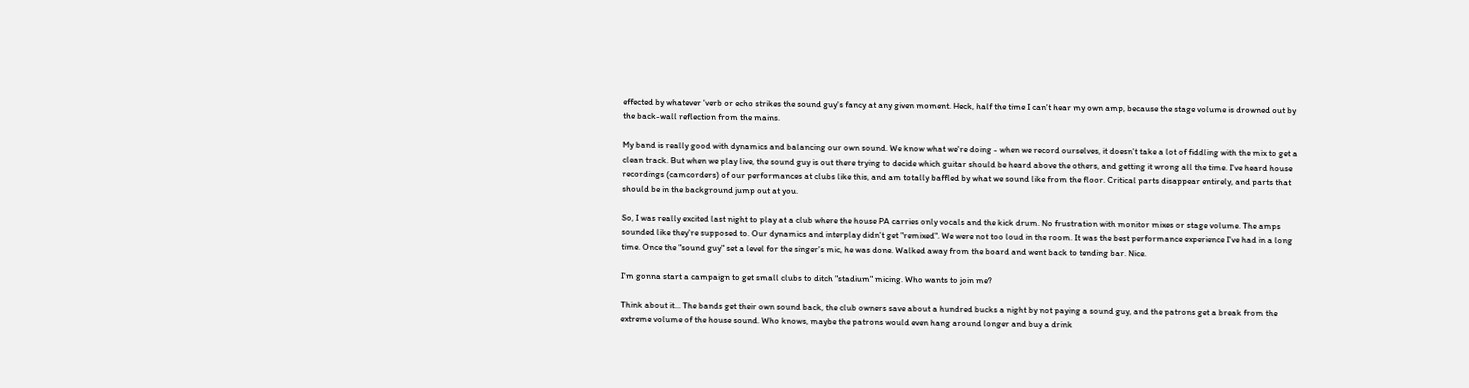effected by whatever 'verb or echo strikes the sound guy's fancy at any given moment. Heck, half the time I can't hear my own amp, because the stage volume is drowned out by the back-wall reflection from the mains.

My band is really good with dynamics and balancing our own sound. We know what we're doing - when we record ourselves, it doesn't take a lot of fiddling with the mix to get a clean track. But when we play live, the sound guy is out there trying to decide which guitar should be heard above the others, and getting it wrong all the time. I've heard house recordings (camcorders) of our performances at clubs like this, and am totally baffled by what we sound like from the floor. Critical parts disappear entirely, and parts that should be in the background jump out at you.

So, I was really excited last night to play at a club where the house PA carries only vocals and the kick drum. No frustration with monitor mixes or stage volume. The amps sounded like they're supposed to. Our dynamics and interplay didn't get "remixed". We were not too loud in the room. It was the best performance experience I've had in a long time. Once the "sound guy" set a level for the singer's mic, he was done. Walked away from the board and went back to tending bar. Nice.

I'm gonna start a campaign to get small clubs to ditch "stadium" micing. Who wants to join me?

Think about it... The bands get their own sound back, the club owners save about a hundred bucks a night by not paying a sound guy, and the patrons get a break from the extreme volume of the house sound. Who knows, maybe the patrons would even hang around longer and buy a drink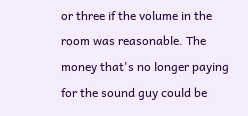or three if the volume in the room was reasonable. The money that's no longer paying for the sound guy could be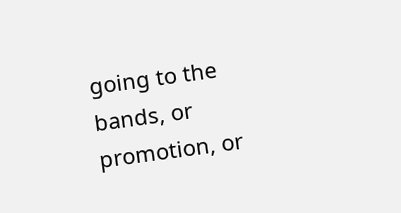going to the bands, or promotion, or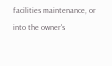facilities maintenance, or into the owner's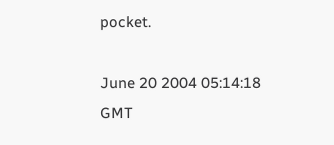pocket.

June 20 2004 05:14:18 GMT